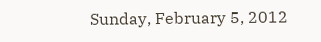Sunday, February 5, 2012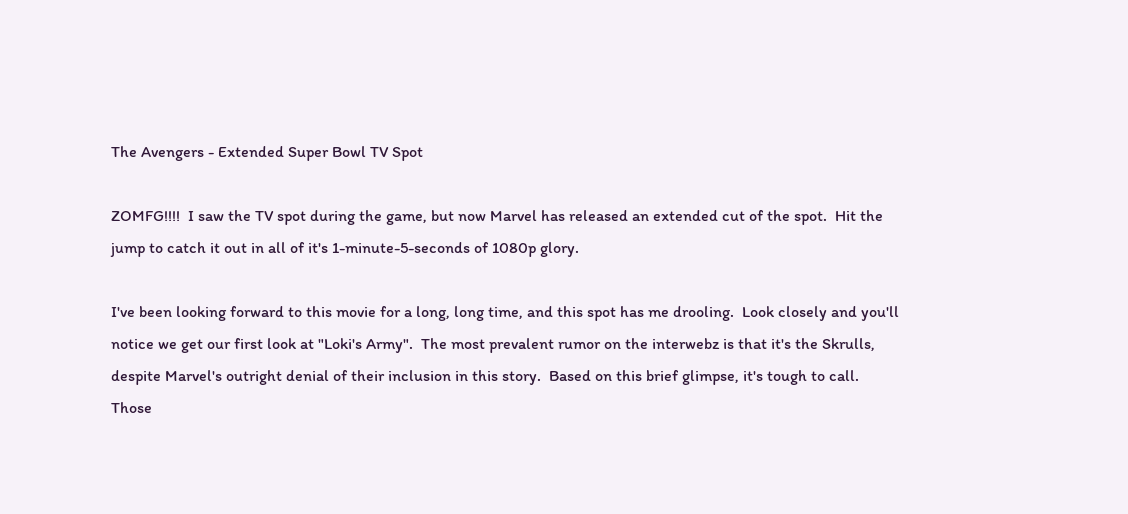The Avengers - Extended Super Bowl TV Spot

ZOMFG!!!!  I saw the TV spot during the game, but now Marvel has released an extended cut of the spot.  Hit the jump to catch it out in all of it's 1-minute-5-seconds of 1080p glory.

I've been looking forward to this movie for a long, long time, and this spot has me drooling.  Look closely and you'll notice we get our first look at "Loki's Army".  The most prevalent rumor on the interwebz is that it's the Skrulls, despite Marvel's outright denial of their inclusion in this story.  Based on this brief glimpse, it's tough to call.  Those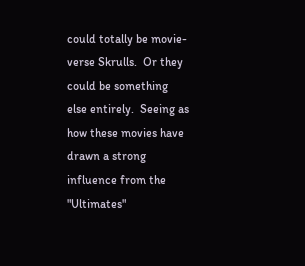could totally be movie-verse Skrulls.  Or they could be something else entirely.  Seeing as how these movies have drawn a strong influence from the "Ultimates"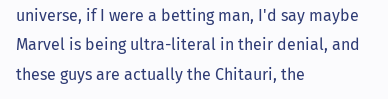universe, if I were a betting man, I'd say maybe Marvel is being ultra-literal in their denial, and these guys are actually the Chitauri, the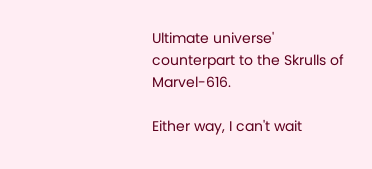Ultimate universe' counterpart to the Skrulls of Marvel-616.

Either way, I can't wait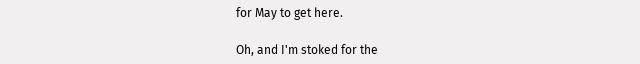for May to get here.

Oh, and I'm stoked for the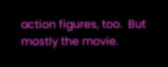action figures, too.  But mostly the movie.